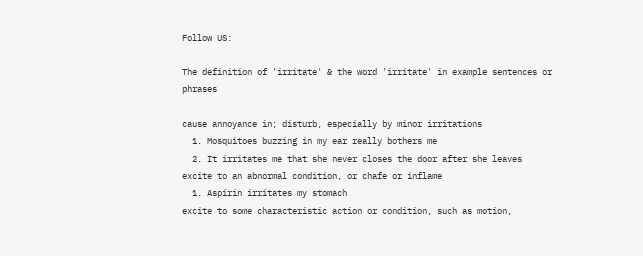Follow US:

The definition of 'irritate' & the word 'irritate' in example sentences or phrases

cause annoyance in; disturb, especially by minor irritations
  1. Mosquitoes buzzing in my ear really bothers me
  2. It irritates me that she never closes the door after she leaves
excite to an abnormal condition, or chafe or inflame
  1. Aspirin irritates my stomach
excite to some characteristic action or condition, such as motion,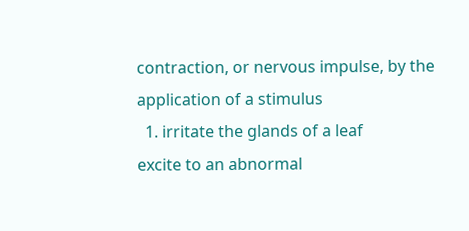contraction, or nervous impulse, by the application of a stimulus
  1. irritate the glands of a leaf
excite to an abnormal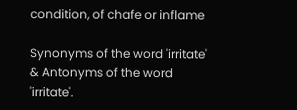condition, of chafe or inflame

Synonyms of the word 'irritate' & Antonyms of the word 'irritate'.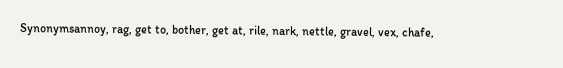Synonymsannoy, rag, get to, bother, get at, rile, nark, nettle, gravel, vex, chafe,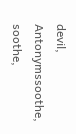devil,
Antonymssoothe, soothe,